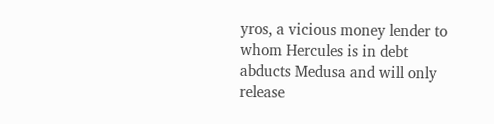yros, a vicious money lender to whom Hercules is in debt abducts Medusa and will only release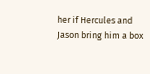her if Hercules and Jason bring him a box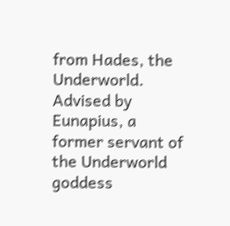from Hades, the Underworld. Advised by Eunapius, a former servant of the Underworld goddess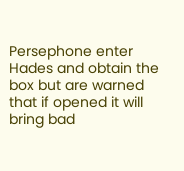Persephone enter Hades and obtain the box but are warned that if opened it will bring bad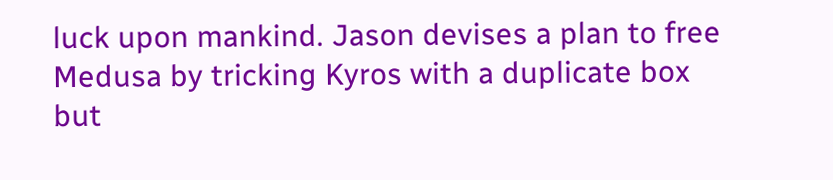luck upon mankind. Jason devises a plan to free Medusa by tricking Kyros with a duplicate box but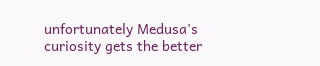unfortunately Medusa's curiosity gets the better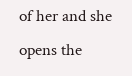of her and she opens the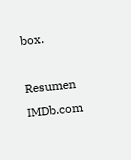box.

Resumen IMDb.com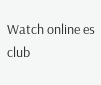Watch online es club